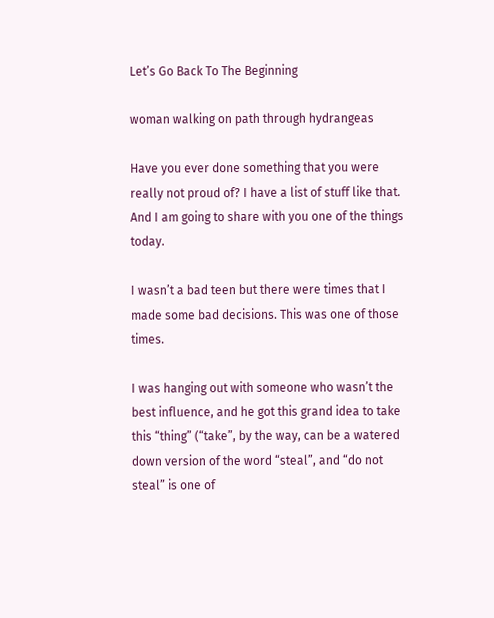Let’s Go Back To The Beginning

woman walking on path through hydrangeas

Have you ever done something that you were really not proud of? I have a list of stuff like that. And I am going to share with you one of the things today.

I wasn’t a bad teen but there were times that I made some bad decisions. This was one of those times.

I was hanging out with someone who wasn’t the best influence, and he got this grand idea to take this “thing” (“take”, by the way, can be a watered down version of the word “steal”, and “do not steal” is one of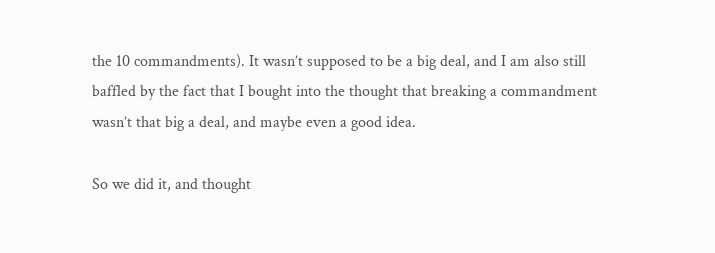the 10 commandments). It wasn’t supposed to be a big deal, and I am also still baffled by the fact that I bought into the thought that breaking a commandment wasn’t that big a deal, and maybe even a good idea.

So we did it, and thought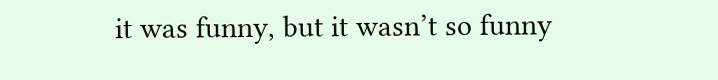it was funny, but it wasn’t so funny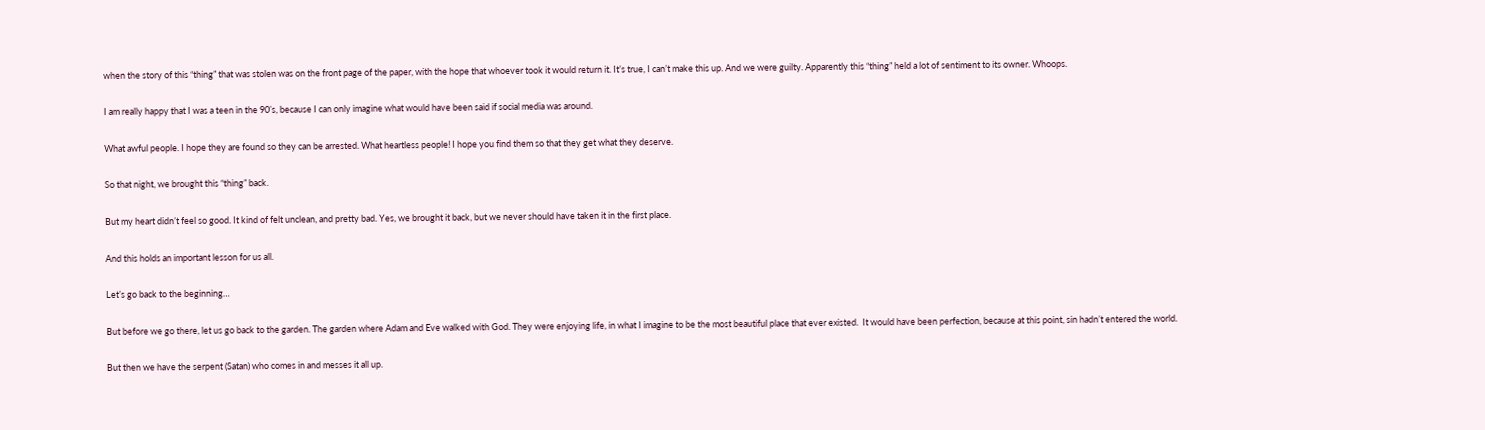when the story of this “thing” that was stolen was on the front page of the paper, with the hope that whoever took it would return it. It’s true, I can’t make this up. And we were guilty. Apparently this “thing” held a lot of sentiment to its owner. Whoops.

I am really happy that I was a teen in the 90’s, because I can only imagine what would have been said if social media was around.

What awful people. I hope they are found so they can be arrested. What heartless people! I hope you find them so that they get what they deserve.

So that night, we brought this “thing” back.

But my heart didn’t feel so good. It kind of felt unclean, and pretty bad. Yes, we brought it back, but we never should have taken it in the first place.

And this holds an important lesson for us all.

Let’s go back to the beginning…

But before we go there, let us go back to the garden. The garden where Adam and Eve walked with God. They were enjoying life, in what I imagine to be the most beautiful place that ever existed.  It would have been perfection, because at this point, sin hadn’t entered the world.

But then we have the serpent (Satan) who comes in and messes it all up.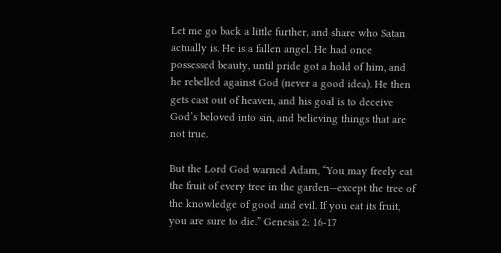Let me go back a little further, and share who Satan actually is. He is a fallen angel. He had once possessed beauty, until pride got a hold of him, and he rebelled against God (never a good idea). He then gets cast out of heaven, and his goal is to deceive God’s beloved into sin, and believing things that are not true.

But the Lord God warned Adam, “You may freely eat the fruit of every tree in the garden—except the tree of the knowledge of good and evil. If you eat its fruit, you are sure to die.” Genesis 2: 16-17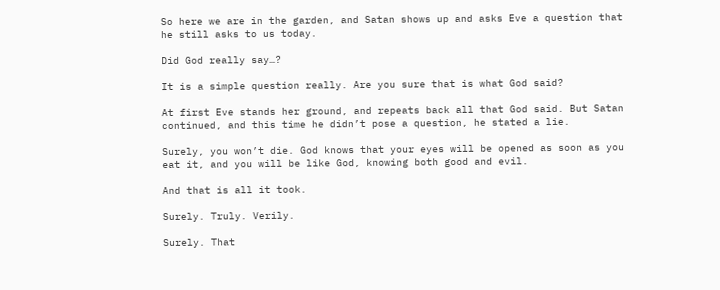So here we are in the garden, and Satan shows up and asks Eve a question that he still asks to us today.

Did God really say…?

It is a simple question really. Are you sure that is what God said?

At first Eve stands her ground, and repeats back all that God said. But Satan continued, and this time he didn’t pose a question, he stated a lie.

Surely, you won’t die. God knows that your eyes will be opened as soon as you eat it, and you will be like God, knowing both good and evil.

And that is all it took.

Surely. Truly. Verily.

Surely. That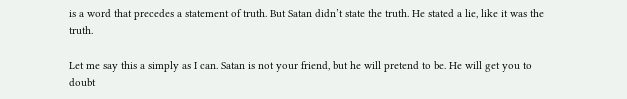is a word that precedes a statement of truth. But Satan didn’t state the truth. He stated a lie, like it was the truth.

Let me say this a simply as I can. Satan is not your friend, but he will pretend to be. He will get you to doubt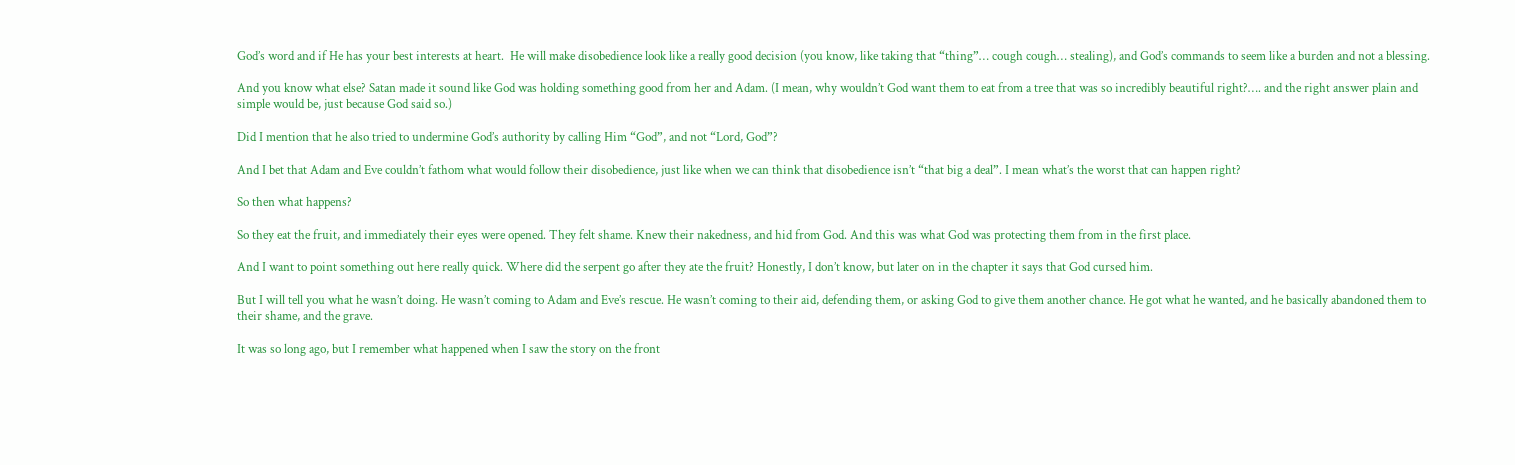God’s word and if He has your best interests at heart.  He will make disobedience look like a really good decision (you know, like taking that “thing”… cough cough… stealing), and God’s commands to seem like a burden and not a blessing.

And you know what else? Satan made it sound like God was holding something good from her and Adam. (I mean, why wouldn’t God want them to eat from a tree that was so incredibly beautiful right?…. and the right answer plain and simple would be, just because God said so.)

Did I mention that he also tried to undermine God’s authority by calling Him “God”, and not “Lord, God”?

And I bet that Adam and Eve couldn’t fathom what would follow their disobedience, just like when we can think that disobedience isn’t “that big a deal”. I mean what’s the worst that can happen right?

So then what happens?

So they eat the fruit, and immediately their eyes were opened. They felt shame. Knew their nakedness, and hid from God. And this was what God was protecting them from in the first place.

And I want to point something out here really quick. Where did the serpent go after they ate the fruit? Honestly, I don’t know, but later on in the chapter it says that God cursed him.

But I will tell you what he wasn’t doing. He wasn’t coming to Adam and Eve’s rescue. He wasn’t coming to their aid, defending them, or asking God to give them another chance. He got what he wanted, and he basically abandoned them to their shame, and the grave.

It was so long ago, but I remember what happened when I saw the story on the front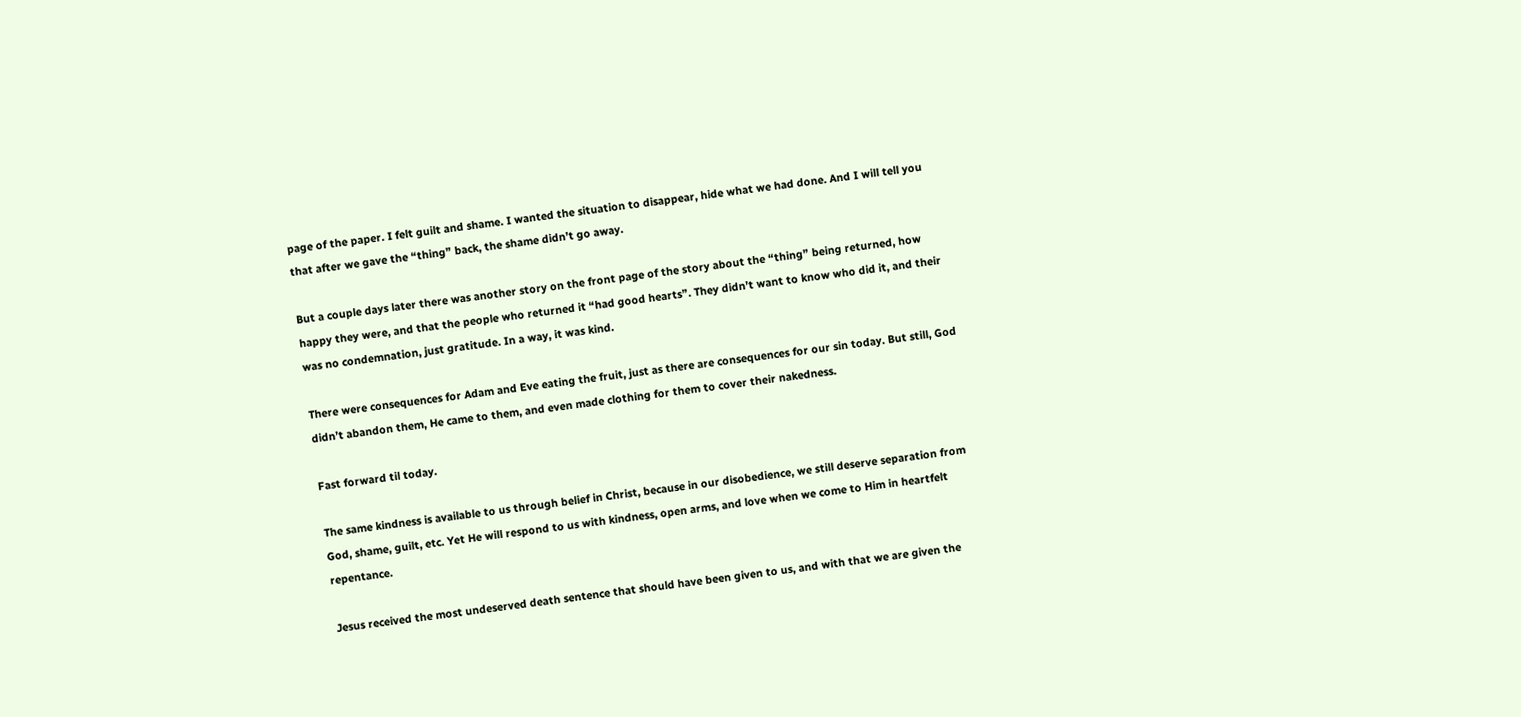page of the paper. I felt guilt and shame. I wanted the situation to disappear, hide what we had done. And I will tell you that after we gave the “thing” back, the shame didn’t go away.

But a couple days later there was another story on the front page of the story about the “thing” being returned, how happy they were, and that the people who returned it “had good hearts”. They didn’t want to know who did it, and their was no condemnation, just gratitude. In a way, it was kind.

There were consequences for Adam and Eve eating the fruit, just as there are consequences for our sin today. But still, God didn’t abandon them, He came to them, and even made clothing for them to cover their nakedness.

Fast forward til today.

The same kindness is available to us through belief in Christ, because in our disobedience, we still deserve separation from God, shame, guilt, etc. Yet He will respond to us with kindness, open arms, and love when we come to Him in heartfelt repentance.

Jesus received the most undeserved death sentence that should have been given to us, and with that we are given the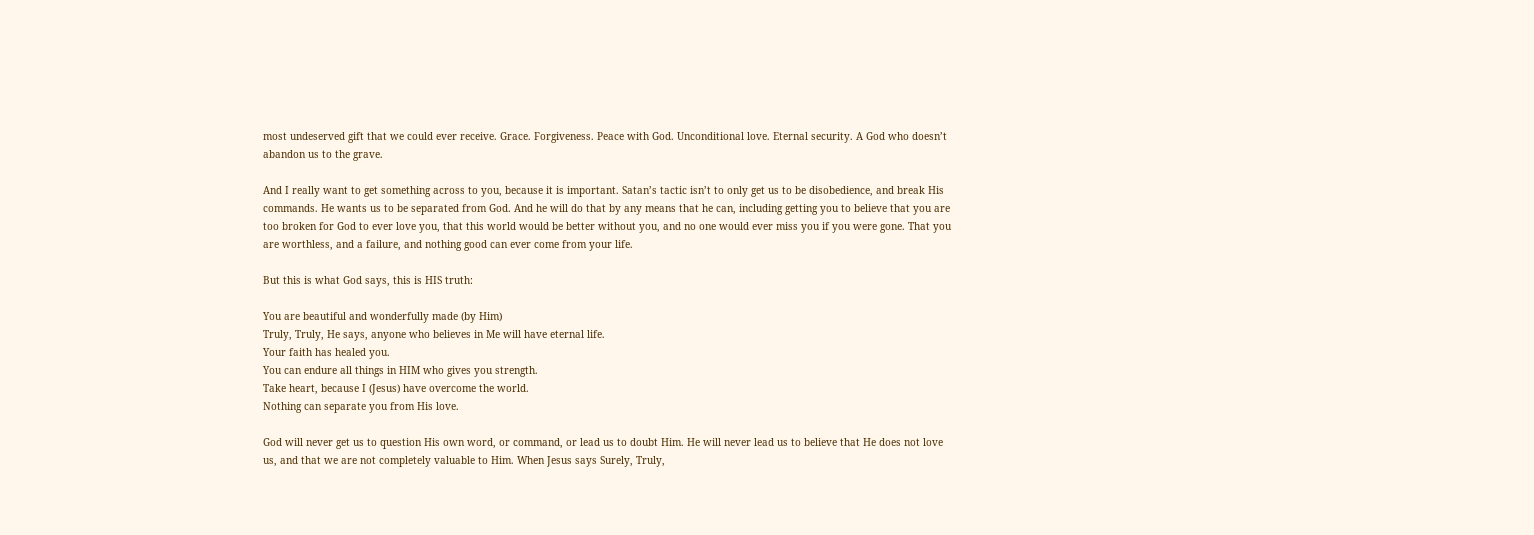most undeserved gift that we could ever receive. Grace. Forgiveness. Peace with God. Unconditional love. Eternal security. A God who doesn’t abandon us to the grave.

And I really want to get something across to you, because it is important. Satan’s tactic isn’t to only get us to be disobedience, and break His commands. He wants us to be separated from God. And he will do that by any means that he can, including getting you to believe that you are too broken for God to ever love you, that this world would be better without you, and no one would ever miss you if you were gone. That you are worthless, and a failure, and nothing good can ever come from your life.

But this is what God says, this is HIS truth:

You are beautiful and wonderfully made (by Him)
Truly, Truly, He says, anyone who believes in Me will have eternal life.
Your faith has healed you.
You can endure all things in HIM who gives you strength.
Take heart, because I (Jesus) have overcome the world.
Nothing can separate you from His love.

God will never get us to question His own word, or command, or lead us to doubt Him. He will never lead us to believe that He does not love us, and that we are not completely valuable to Him. When Jesus says Surely, Truly,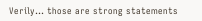Verily… those are strong statements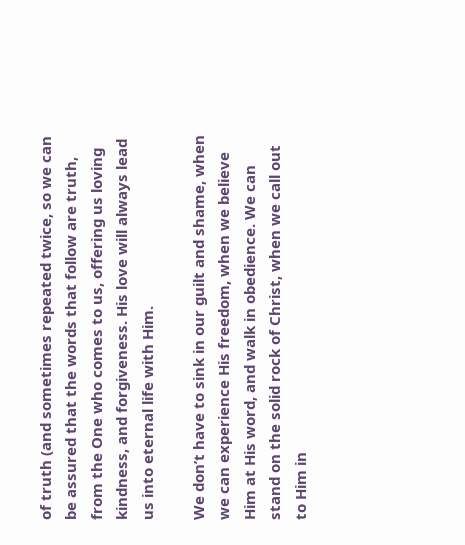of truth (and sometimes repeated twice, so we can be assured that the words that follow are truth, from the One who comes to us, offering us loving kindness, and forgiveness. His love will always lead us into eternal life with Him.

We don’t have to sink in our guilt and shame, when we can experience His freedom, when we believe Him at His word, and walk in obedience. We can stand on the solid rock of Christ, when we call out to Him in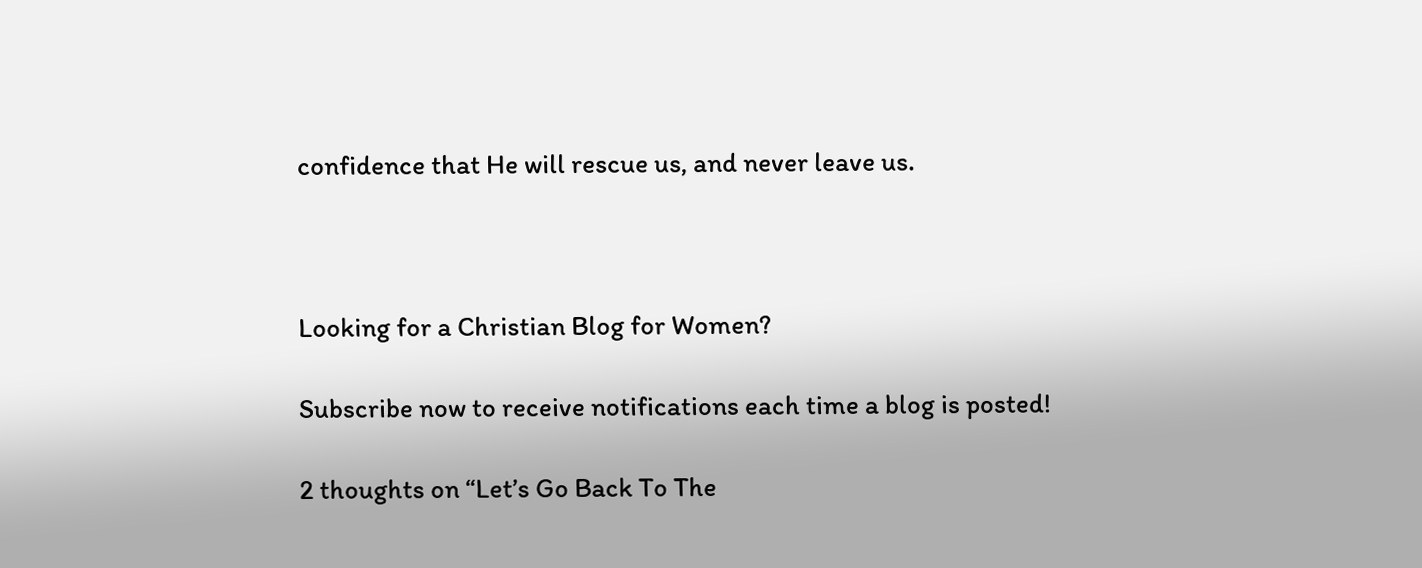confidence that He will rescue us, and never leave us.



Looking for a Christian Blog for Women?

Subscribe now to receive notifications each time a blog is posted!

2 thoughts on “Let’s Go Back To The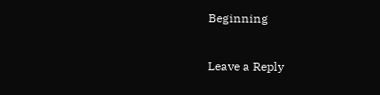Beginning

Leave a Reply